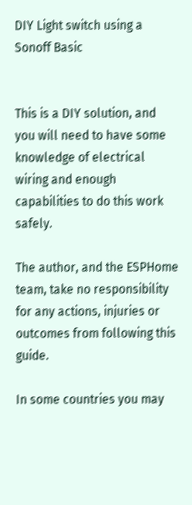DIY Light switch using a Sonoff Basic


This is a DIY solution, and you will need to have some knowledge of electrical wiring and enough capabilities to do this work safely.

The author, and the ESPHome team, take no responsibility for any actions, injuries or outcomes from following this guide.

In some countries you may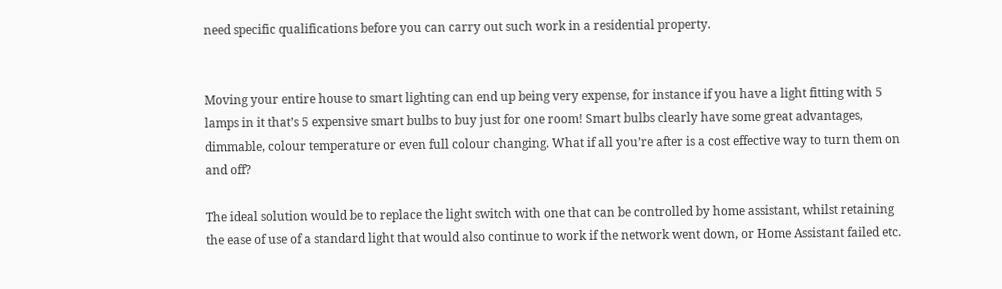need specific qualifications before you can carry out such work in a residential property.


Moving your entire house to smart lighting can end up being very expense, for instance if you have a light fitting with 5 lamps in it that’s 5 expensive smart bulbs to buy just for one room! Smart bulbs clearly have some great advantages, dimmable, colour temperature or even full colour changing. What if all you’re after is a cost effective way to turn them on and off?

The ideal solution would be to replace the light switch with one that can be controlled by home assistant, whilst retaining the ease of use of a standard light that would also continue to work if the network went down, or Home Assistant failed etc.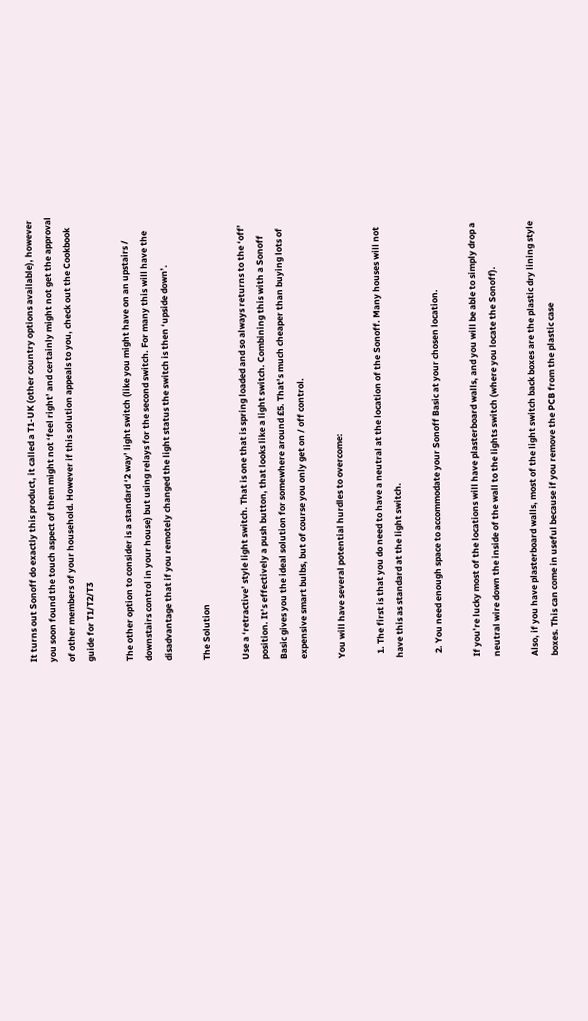It turns out Sonoff do exactly this product, it called a T1-UK (other country options available), however you soon found the touch aspect of them might not ‘feel right’ and certainly might not get the approval of other members of your household. However if this solution appeals to you, check out the Cookbook guide for T1/T2/T3

The other option to consider is a standard ‘2 way’ light switch (like you might have on an upstairs / downstairs control in your house) but using relays for the second switch. For many this will have the disadvantage that if you remotely changed the light status the switch is then ‘upside down’.

The Solution

Use a ‘retractive’ style light switch. That is one that is spring loaded and so always returns to the ‘off’ position. It’s effectively a push button, that looks like a light switch. Combining this with a Sonoff Basic gives you the ideal solution for somewhere around £5. That’s much cheaper than buying lots of expensive smart bulbs, but of course you only get on / off control.

You will have several potential hurdles to overcome:

  1. The first is that you do need to have a neutral at the location of the Sonoff. Many houses will not have this as standard at the light switch.

  2. You need enough space to accommodate your Sonoff Basic at your chosen location.

If you’re lucky most of the locations will have plasterboard walls, and you will be able to simply drop a neutral wire down the inside of the wall to the lights switch (where you locate the Sonoff).

Also, if you have plasterboard walls, most of the light switch back boxes are the plastic dry lining style boxes. This can come in useful because if you remove the PCB from the plastic case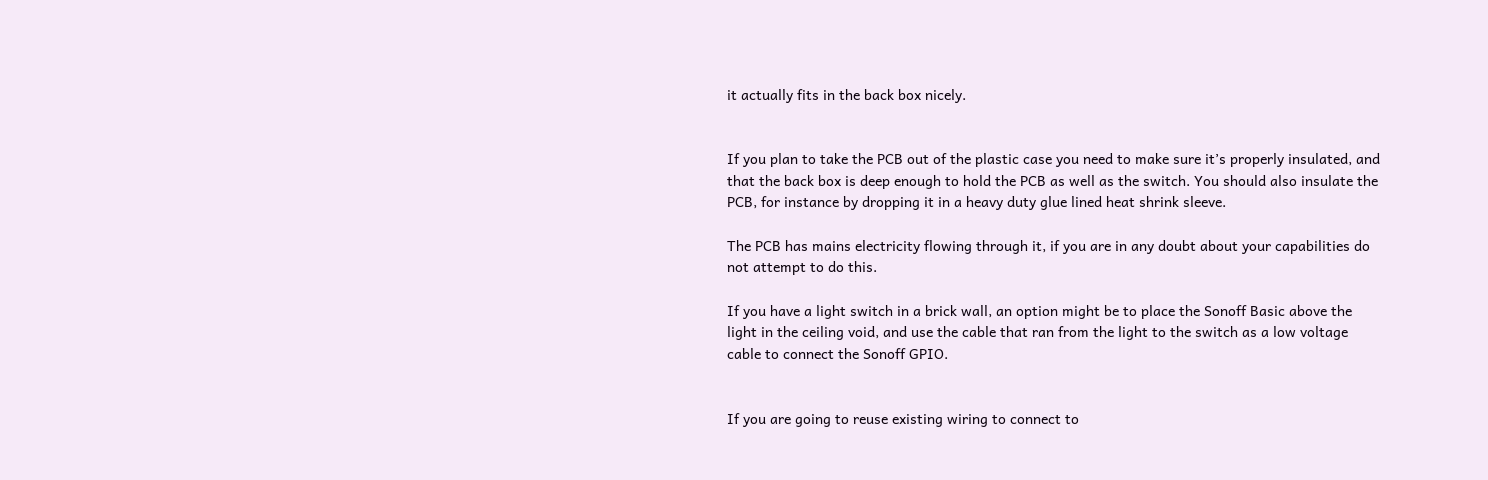it actually fits in the back box nicely.


If you plan to take the PCB out of the plastic case you need to make sure it’s properly insulated, and that the back box is deep enough to hold the PCB as well as the switch. You should also insulate the PCB, for instance by dropping it in a heavy duty glue lined heat shrink sleeve.

The PCB has mains electricity flowing through it, if you are in any doubt about your capabilities do not attempt to do this.

If you have a light switch in a brick wall, an option might be to place the Sonoff Basic above the light in the ceiling void, and use the cable that ran from the light to the switch as a low voltage cable to connect the Sonoff GPIO.


If you are going to reuse existing wiring to connect to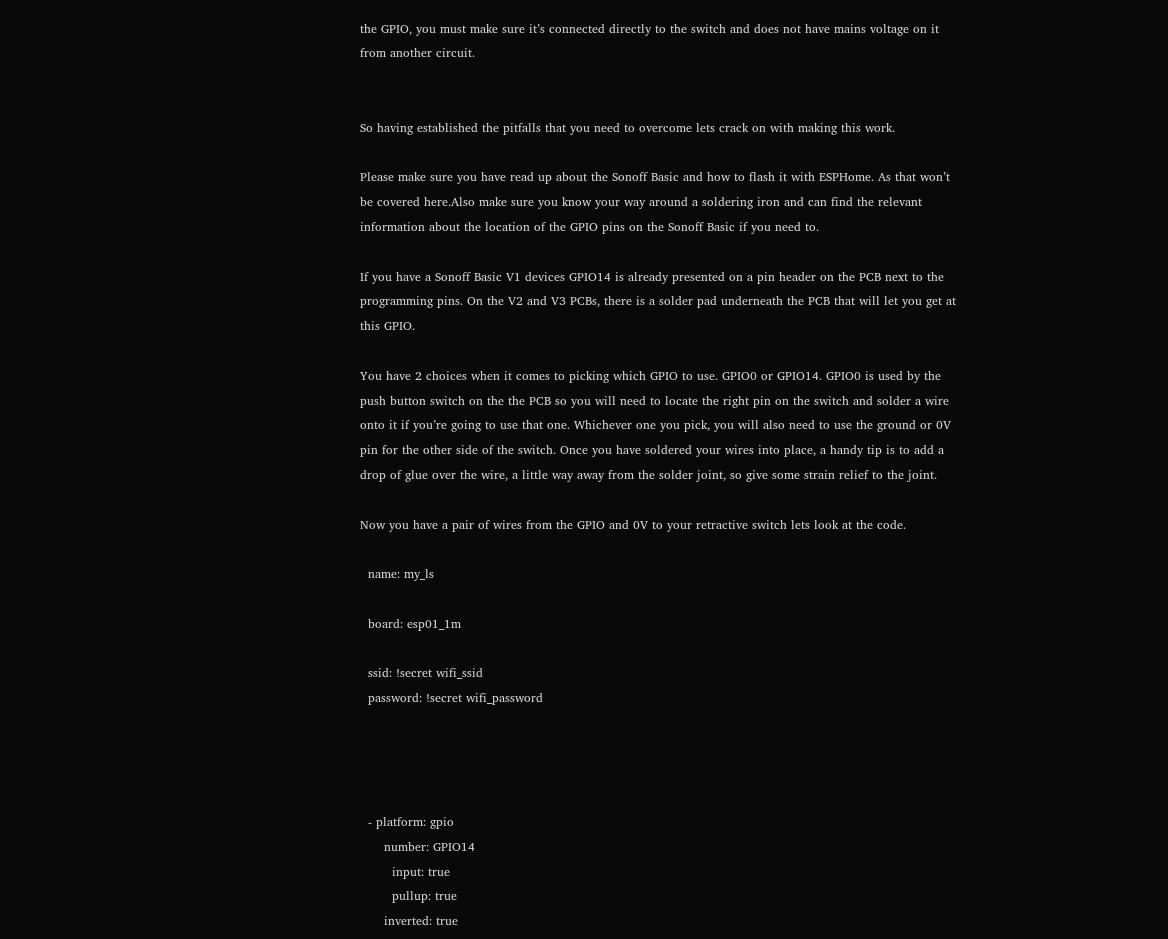the GPIO, you must make sure it’s connected directly to the switch and does not have mains voltage on it from another circuit.


So having established the pitfalls that you need to overcome lets crack on with making this work.

Please make sure you have read up about the Sonoff Basic and how to flash it with ESPHome. As that won’t be covered here.Also make sure you know your way around a soldering iron and can find the relevant information about the location of the GPIO pins on the Sonoff Basic if you need to.

If you have a Sonoff Basic V1 devices GPIO14 is already presented on a pin header on the PCB next to the programming pins. On the V2 and V3 PCBs, there is a solder pad underneath the PCB that will let you get at this GPIO.

You have 2 choices when it comes to picking which GPIO to use. GPIO0 or GPIO14. GPIO0 is used by the push button switch on the the PCB so you will need to locate the right pin on the switch and solder a wire onto it if you’re going to use that one. Whichever one you pick, you will also need to use the ground or 0V pin for the other side of the switch. Once you have soldered your wires into place, a handy tip is to add a drop of glue over the wire, a little way away from the solder joint, so give some strain relief to the joint.

Now you have a pair of wires from the GPIO and 0V to your retractive switch lets look at the code.

  name: my_ls

  board: esp01_1m

  ssid: !secret wifi_ssid
  password: !secret wifi_password




  - platform: gpio
      number: GPIO14
        input: true
        pullup: true
      inverted: true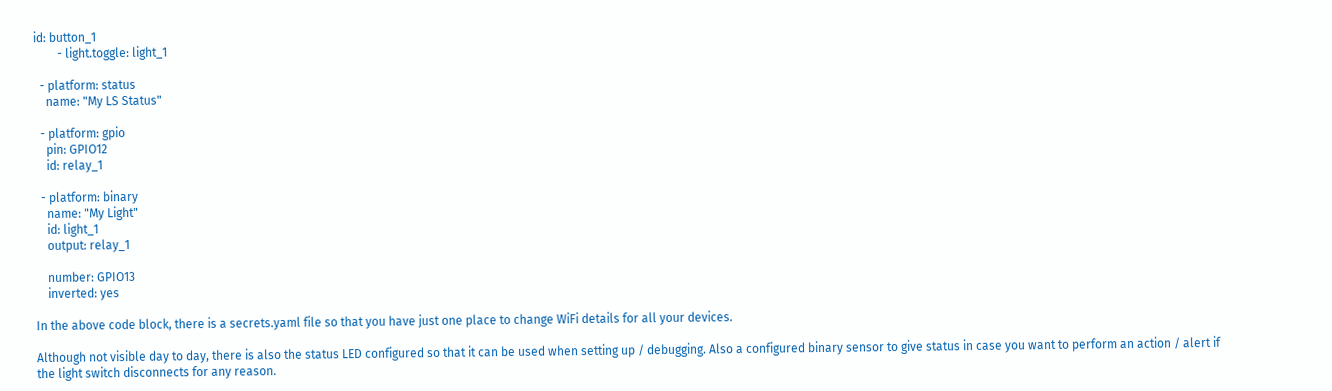id: button_1
        - light.toggle: light_1

  - platform: status
    name: "My LS Status"

  - platform: gpio
    pin: GPIO12
    id: relay_1

  - platform: binary
    name: "My Light"
    id: light_1
    output: relay_1

    number: GPIO13
    inverted: yes

In the above code block, there is a secrets.yaml file so that you have just one place to change WiFi details for all your devices.

Although not visible day to day, there is also the status LED configured so that it can be used when setting up / debugging. Also a configured binary sensor to give status in case you want to perform an action / alert if the light switch disconnects for any reason.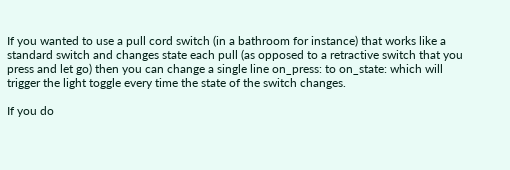If you wanted to use a pull cord switch (in a bathroom for instance) that works like a standard switch and changes state each pull (as opposed to a retractive switch that you press and let go) then you can change a single line on_press: to on_state: which will trigger the light toggle every time the state of the switch changes.

If you do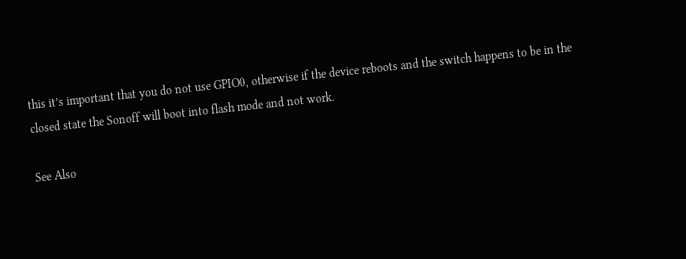this it’s important that you do not use GPIO0, otherwise if the device reboots and the switch happens to be in the closed state the Sonoff will boot into flash mode and not work.

See Also